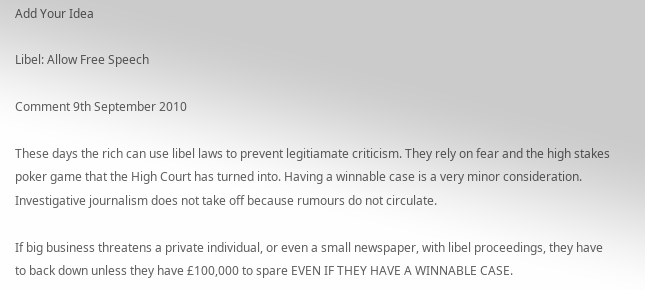Add Your Idea

Libel: Allow Free Speech

Comment 9th September 2010

These days the rich can use libel laws to prevent legitiamate criticism. They rely on fear and the high stakes poker game that the High Court has turned into. Having a winnable case is a very minor consideration. Investigative journalism does not take off because rumours do not circulate.

If big business threatens a private individual, or even a small newspaper, with libel proceedings, they have to back down unless they have £100,000 to spare EVEN IF THEY HAVE A WINNABLE CASE.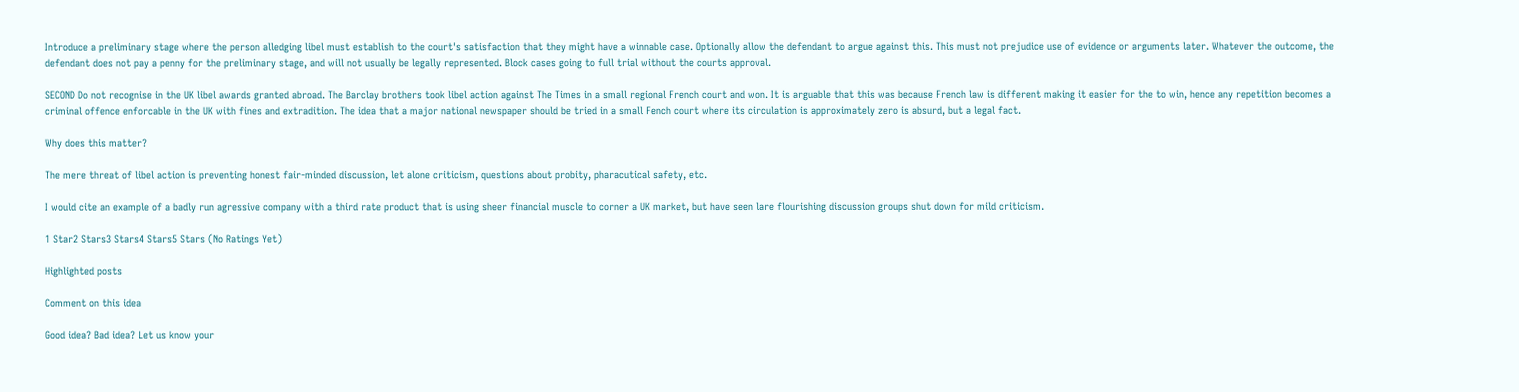Introduce a preliminary stage where the person alledging libel must establish to the court's satisfaction that they might have a winnable case. Optionally allow the defendant to argue against this. This must not prejudice use of evidence or arguments later. Whatever the outcome, the defendant does not pay a penny for the preliminary stage, and will not usually be legally represented. Block cases going to full trial without the courts approval.

SECOND Do not recognise in the UK libel awards granted abroad. The Barclay brothers took libel action against The Times in a small regional French court and won. It is arguable that this was because French law is different making it easier for the to win, hence any repetition becomes a criminal offence enforcable in the UK with fines and extradition. The idea that a major national newspaper should be tried in a small Fench court where its circulation is approximately zero is absurd, but a legal fact.

Why does this matter?

The mere threat of libel action is preventing honest fair-minded discussion, let alone criticism, questions about probity, pharacutical safety, etc.

I would cite an example of a badly run agressive company with a third rate product that is using sheer financial muscle to corner a UK market, but have seen lare flourishing discussion groups shut down for mild criticism.

1 Star2 Stars3 Stars4 Stars5 Stars (No Ratings Yet)

Highlighted posts

Comment on this idea

Good idea? Bad idea? Let us know your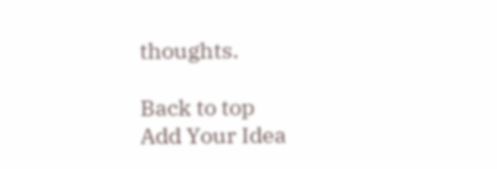thoughts.

Back to top
Add Your Idea